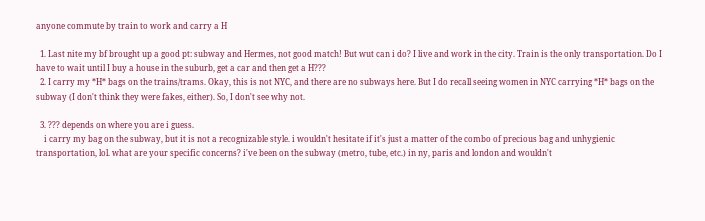anyone commute by train to work and carry a H

  1. Last nite my bf brought up a good pt: subway and Hermes, not good match! But wut can i do? I live and work in the city. Train is the only transportation. Do I have to wait until I buy a house in the suburb, get a car and then get a H???
  2. I carry my *H* bags on the trains/trams. Okay, this is not NYC, and there are no subways here. But I do recall seeing women in NYC carrying *H* bags on the subway (I don't think they were fakes, either). So, I don't see why not.

  3. ??? depends on where you are i guess.
    i carry my bag on the subway, but it is not a recognizable style. i wouldn't hesitate if it's just a matter of the combo of precious bag and unhygienic transportation, lol. what are your specific concerns? i've been on the subway (metro, tube, etc.) in ny, paris and london and wouldn't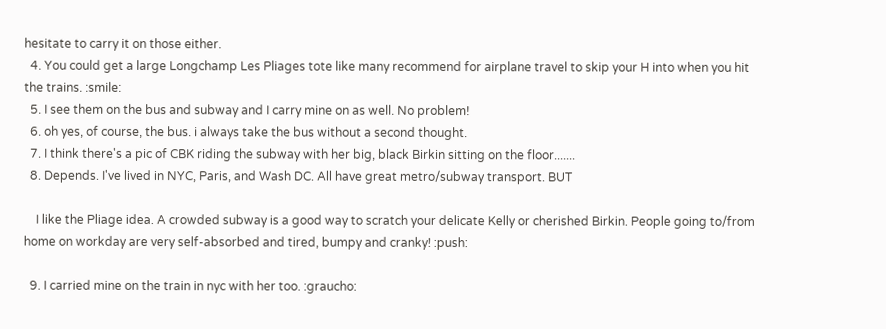hesitate to carry it on those either.
  4. You could get a large Longchamp Les Pliages tote like many recommend for airplane travel to skip your H into when you hit the trains. :smile:
  5. I see them on the bus and subway and I carry mine on as well. No problem!
  6. oh yes, of course, the bus. i always take the bus without a second thought.
  7. I think there's a pic of CBK riding the subway with her big, black Birkin sitting on the floor.......
  8. Depends. I've lived in NYC, Paris, and Wash DC. All have great metro/subway transport. BUT

    I like the Pliage idea. A crowded subway is a good way to scratch your delicate Kelly or cherished Birkin. People going to/from home on workday are very self-absorbed and tired, bumpy and cranky! :push:

  9. I carried mine on the train in nyc with her too. :graucho: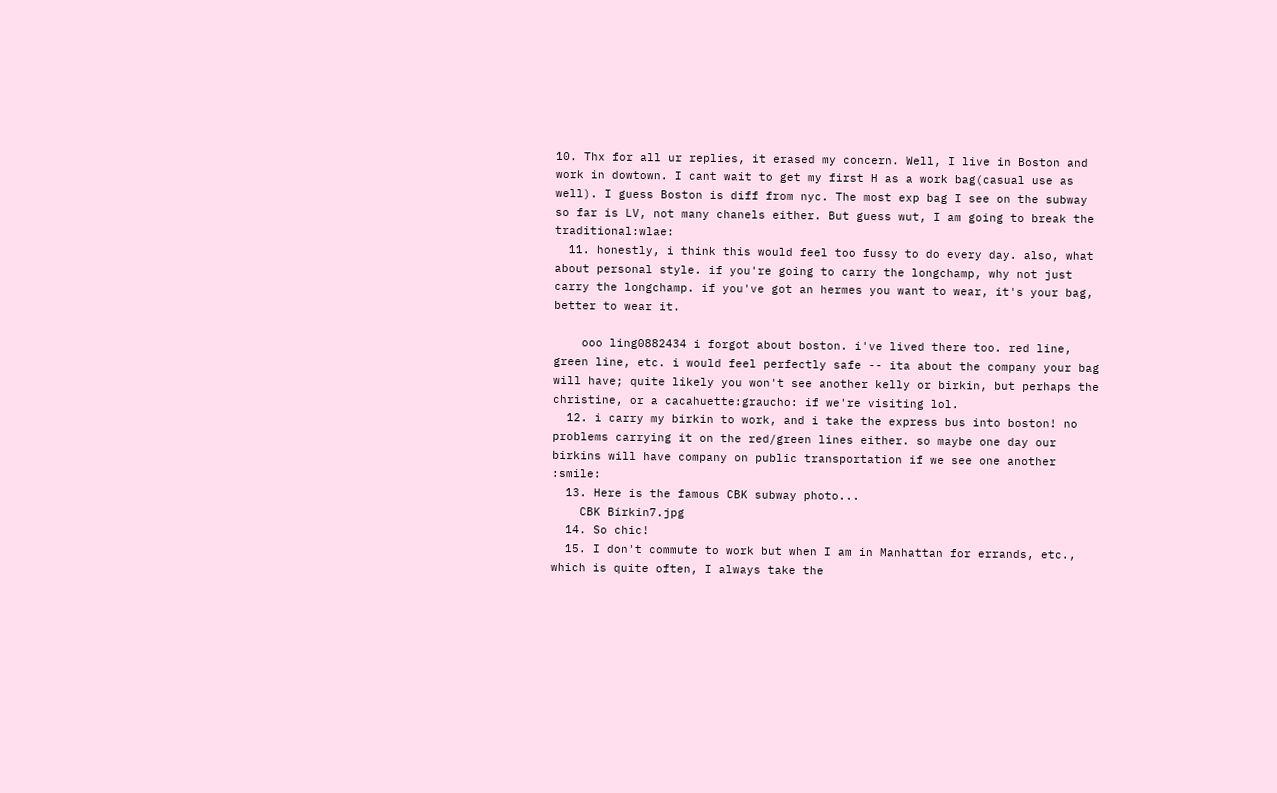10. Thx for all ur replies, it erased my concern. Well, I live in Boston and work in dowtown. I cant wait to get my first H as a work bag(casual use as well). I guess Boston is diff from nyc. The most exp bag I see on the subway so far is LV, not many chanels either. But guess wut, I am going to break the traditional:wlae:
  11. honestly, i think this would feel too fussy to do every day. also, what about personal style. if you're going to carry the longchamp, why not just carry the longchamp. if you've got an hermes you want to wear, it's your bag, better to wear it.

    ooo ling0882434 i forgot about boston. i've lived there too. red line, green line, etc. i would feel perfectly safe -- ita about the company your bag will have; quite likely you won't see another kelly or birkin, but perhaps the christine, or a cacahuette:graucho: if we're visiting lol.
  12. i carry my birkin to work, and i take the express bus into boston! no problems carrying it on the red/green lines either. so maybe one day our birkins will have company on public transportation if we see one another :smile:
  13. Here is the famous CBK subway photo...
    CBK Birkin7.jpg
  14. So chic!
  15. I don't commute to work but when I am in Manhattan for errands, etc., which is quite often, I always take the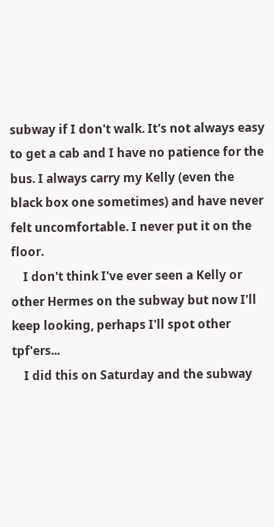subway if I don't walk. It's not always easy to get a cab and I have no patience for the bus. I always carry my Kelly (even the black box one sometimes) and have never felt uncomfortable. I never put it on the floor.
    I don't think I've ever seen a Kelly or other Hermes on the subway but now I'll keep looking, perhaps I'll spot other tpf'ers...
    I did this on Saturday and the subway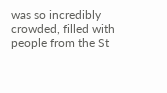was so incredibly crowded, filled with people from the St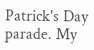Patrick's Day parade. My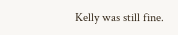Kelly was still fine.